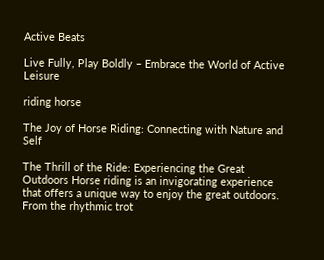Active Beats

Live Fully, Play Boldly – Embrace the World of Active Leisure

riding horse

The Joy of Horse Riding: Connecting with Nature and Self

The Thrill of the Ride: Experiencing the Great Outdoors Horse riding is an invigorating experience that offers a unique way to enjoy the great outdoors. From the rhythmic trot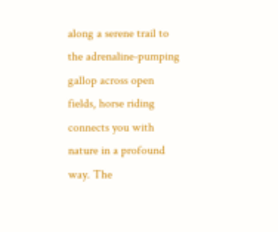along a serene trail to the adrenaline-pumping gallop across open fields, horse riding connects you with nature in a profound way. The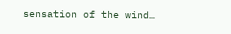sensation of the wind…